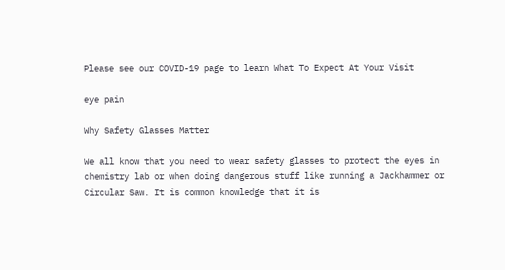Please see our COVID-19 page to learn What To Expect At Your Visit

eye pain

Why Safety Glasses Matter

We all know that you need to wear safety glasses to protect the eyes in chemistry lab or when doing dangerous stuff like running a Jackhammer or Circular Saw. It is common knowledge that it is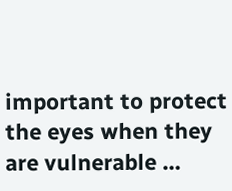important to protect the eyes when they are vulnerable …